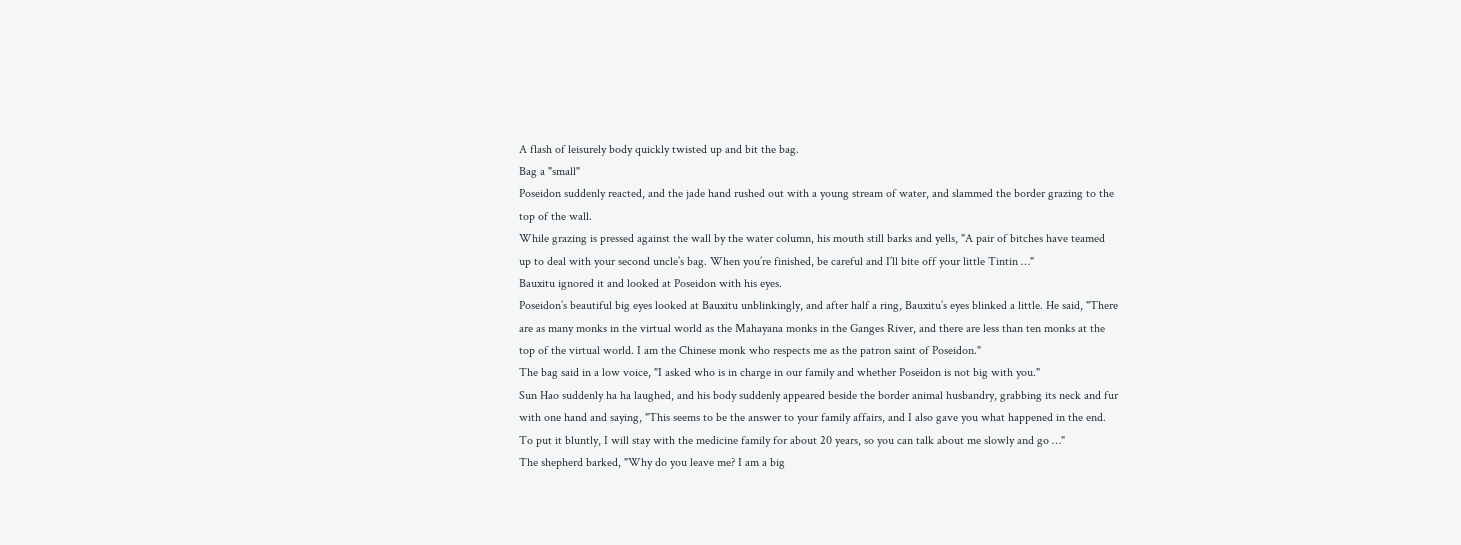A flash of leisurely body quickly twisted up and bit the bag.
Bag a "small"
Poseidon suddenly reacted, and the jade hand rushed out with a young stream of water, and slammed the border grazing to the top of the wall.
While grazing is pressed against the wall by the water column, his mouth still barks and yells, "A pair of bitches have teamed up to deal with your second uncle’s bag. When you’re finished, be careful and I’ll bite off your little Tintin …"
Bauxitu ignored it and looked at Poseidon with his eyes.
Poseidon’s beautiful big eyes looked at Bauxitu unblinkingly, and after half a ring, Bauxitu’s eyes blinked a little. He said, "There are as many monks in the virtual world as the Mahayana monks in the Ganges River, and there are less than ten monks at the top of the virtual world. I am the Chinese monk who respects me as the patron saint of Poseidon."
The bag said in a low voice, "I asked who is in charge in our family and whether Poseidon is not big with you."
Sun Hao suddenly ha ha laughed, and his body suddenly appeared beside the border animal husbandry, grabbing its neck and fur with one hand and saying, "This seems to be the answer to your family affairs, and I also gave you what happened in the end. To put it bluntly, I will stay with the medicine family for about 20 years, so you can talk about me slowly and go …"
The shepherd barked, "Why do you leave me? I am a big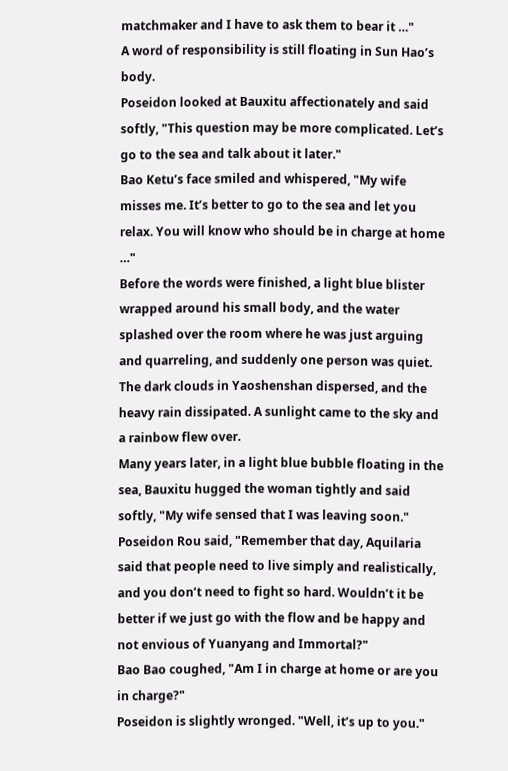matchmaker and I have to ask them to bear it …"
A word of responsibility is still floating in Sun Hao’s body.
Poseidon looked at Bauxitu affectionately and said softly, "This question may be more complicated. Let’s go to the sea and talk about it later."
Bao Ketu’s face smiled and whispered, "My wife misses me. It’s better to go to the sea and let you relax. You will know who should be in charge at home …"
Before the words were finished, a light blue blister wrapped around his small body, and the water splashed over the room where he was just arguing and quarreling, and suddenly one person was quiet.
The dark clouds in Yaoshenshan dispersed, and the heavy rain dissipated. A sunlight came to the sky and a rainbow flew over.
Many years later, in a light blue bubble floating in the sea, Bauxitu hugged the woman tightly and said softly, "My wife sensed that I was leaving soon."
Poseidon Rou said, "Remember that day, Aquilaria said that people need to live simply and realistically, and you don’t need to fight so hard. Wouldn’t it be better if we just go with the flow and be happy and not envious of Yuanyang and Immortal?"
Bao Bao coughed, "Am I in charge at home or are you in charge?"
Poseidon is slightly wronged. "Well, it’s up to you."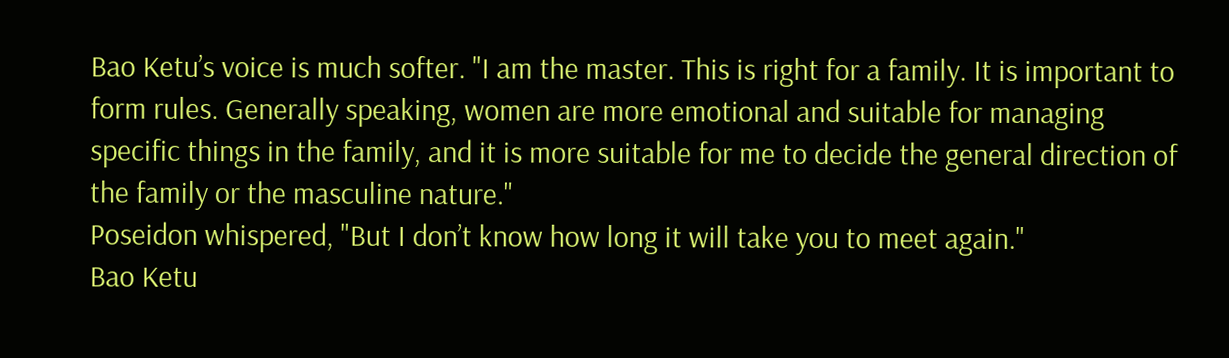Bao Ketu’s voice is much softer. "I am the master. This is right for a family. It is important to form rules. Generally speaking, women are more emotional and suitable for managing specific things in the family, and it is more suitable for me to decide the general direction of the family or the masculine nature."
Poseidon whispered, "But I don’t know how long it will take you to meet again."
Bao Ketu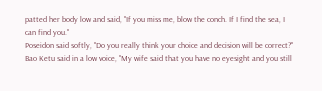patted her body low and said, "If you miss me, blow the conch. If I find the sea, I can find you."
Poseidon said softly, "Do you really think your choice and decision will be correct?"
Bao Ketu said in a low voice, "My wife said that you have no eyesight and you still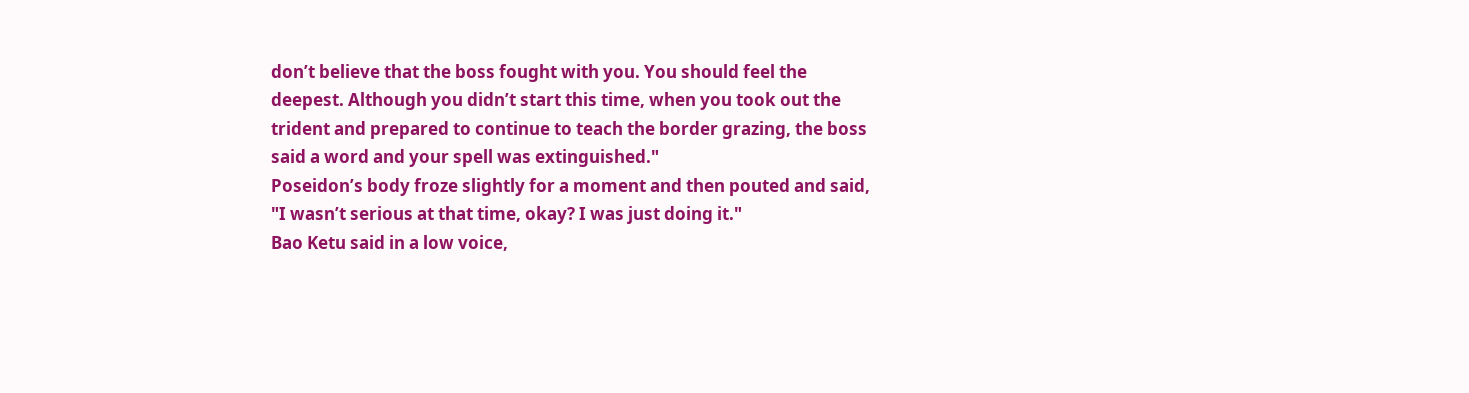don’t believe that the boss fought with you. You should feel the deepest. Although you didn’t start this time, when you took out the trident and prepared to continue to teach the border grazing, the boss said a word and your spell was extinguished."
Poseidon’s body froze slightly for a moment and then pouted and said, "I wasn’t serious at that time, okay? I was just doing it."
Bao Ketu said in a low voice,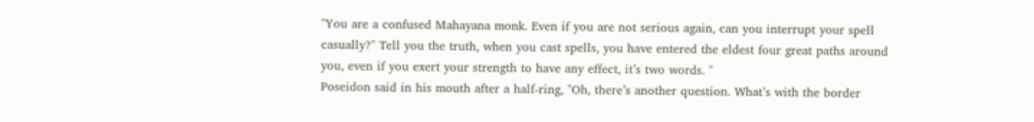"You are a confused Mahayana monk. Even if you are not serious again, can you interrupt your spell casually?" Tell you the truth, when you cast spells, you have entered the eldest four great paths around you, even if you exert your strength to have any effect, it’s two words. "
Poseidon said in his mouth after a half-ring, "Oh, there’s another question. What’s with the border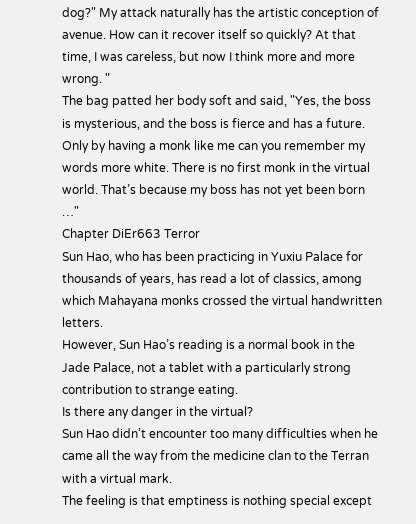dog?" My attack naturally has the artistic conception of avenue. How can it recover itself so quickly? At that time, I was careless, but now I think more and more wrong. "
The bag patted her body soft and said, "Yes, the boss is mysterious, and the boss is fierce and has a future. Only by having a monk like me can you remember my words more white. There is no first monk in the virtual world. That’s because my boss has not yet been born …"
Chapter DiEr663 Terror
Sun Hao, who has been practicing in Yuxiu Palace for thousands of years, has read a lot of classics, among which Mahayana monks crossed the virtual handwritten letters.
However, Sun Hao’s reading is a normal book in the Jade Palace, not a tablet with a particularly strong contribution to strange eating.
Is there any danger in the virtual?
Sun Hao didn’t encounter too many difficulties when he came all the way from the medicine clan to the Terran with a virtual mark.
The feeling is that emptiness is nothing special except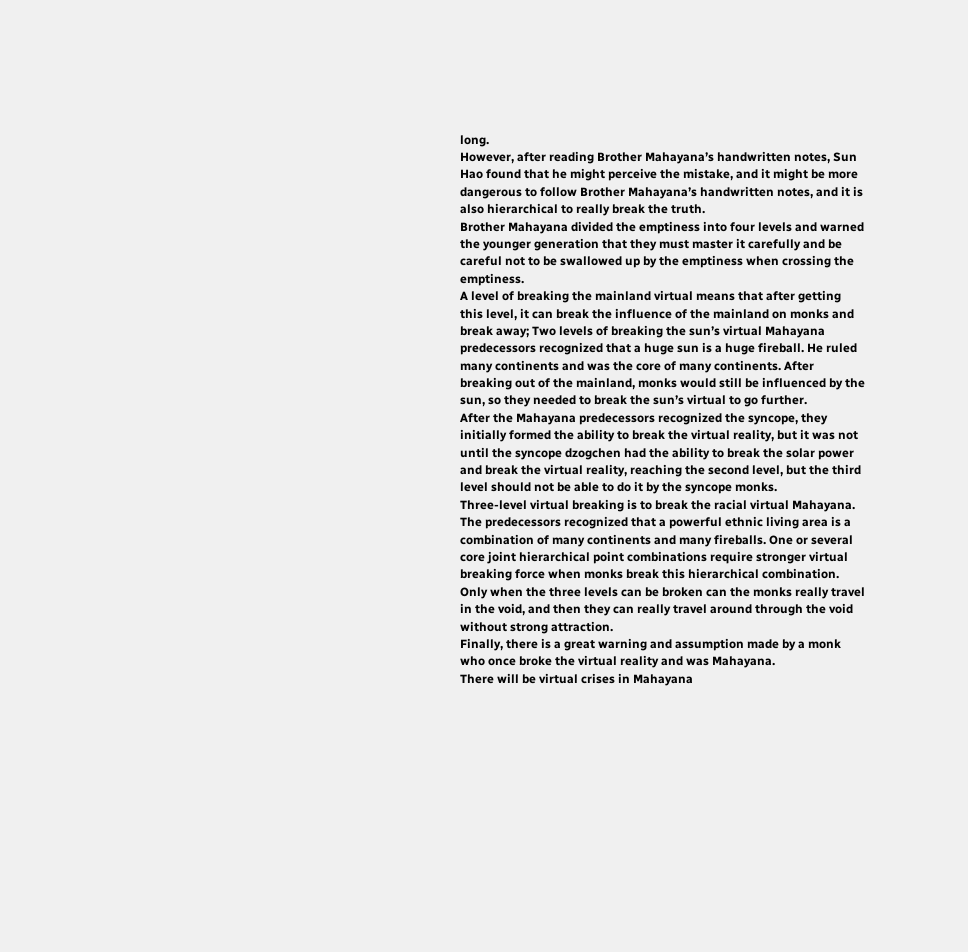long.
However, after reading Brother Mahayana’s handwritten notes, Sun Hao found that he might perceive the mistake, and it might be more dangerous to follow Brother Mahayana’s handwritten notes, and it is also hierarchical to really break the truth.
Brother Mahayana divided the emptiness into four levels and warned the younger generation that they must master it carefully and be careful not to be swallowed up by the emptiness when crossing the emptiness.
A level of breaking the mainland virtual means that after getting this level, it can break the influence of the mainland on monks and break away; Two levels of breaking the sun’s virtual Mahayana predecessors recognized that a huge sun is a huge fireball. He ruled many continents and was the core of many continents. After breaking out of the mainland, monks would still be influenced by the sun, so they needed to break the sun’s virtual to go further.
After the Mahayana predecessors recognized the syncope, they initially formed the ability to break the virtual reality, but it was not until the syncope dzogchen had the ability to break the solar power and break the virtual reality, reaching the second level, but the third level should not be able to do it by the syncope monks.
Three-level virtual breaking is to break the racial virtual Mahayana. The predecessors recognized that a powerful ethnic living area is a combination of many continents and many fireballs. One or several core joint hierarchical point combinations require stronger virtual breaking force when monks break this hierarchical combination.
Only when the three levels can be broken can the monks really travel in the void, and then they can really travel around through the void without strong attraction.
Finally, there is a great warning and assumption made by a monk who once broke the virtual reality and was Mahayana.
There will be virtual crises in Mahayana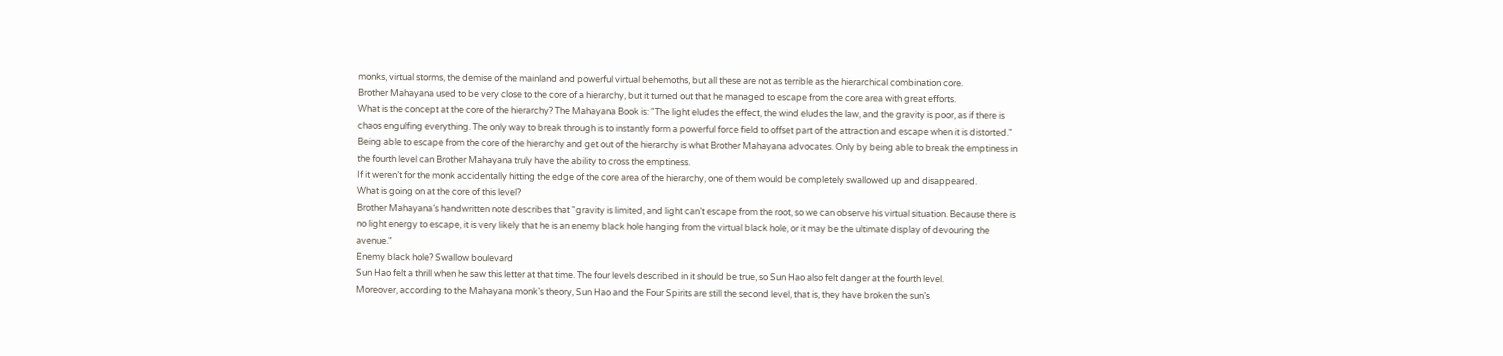monks, virtual storms, the demise of the mainland and powerful virtual behemoths, but all these are not as terrible as the hierarchical combination core.
Brother Mahayana used to be very close to the core of a hierarchy, but it turned out that he managed to escape from the core area with great efforts.
What is the concept at the core of the hierarchy? The Mahayana Book is: "The light eludes the effect, the wind eludes the law, and the gravity is poor, as if there is chaos engulfing everything. The only way to break through is to instantly form a powerful force field to offset part of the attraction and escape when it is distorted."
Being able to escape from the core of the hierarchy and get out of the hierarchy is what Brother Mahayana advocates. Only by being able to break the emptiness in the fourth level can Brother Mahayana truly have the ability to cross the emptiness.
If it weren’t for the monk accidentally hitting the edge of the core area of the hierarchy, one of them would be completely swallowed up and disappeared.
What is going on at the core of this level?
Brother Mahayana’s handwritten note describes that "gravity is limited, and light can’t escape from the root, so we can observe his virtual situation. Because there is no light energy to escape, it is very likely that he is an enemy black hole hanging from the virtual black hole, or it may be the ultimate display of devouring the avenue."
Enemy black hole? Swallow boulevard
Sun Hao felt a thrill when he saw this letter at that time. The four levels described in it should be true, so Sun Hao also felt danger at the fourth level.
Moreover, according to the Mahayana monk’s theory, Sun Hao and the Four Spirits are still the second level, that is, they have broken the sun’s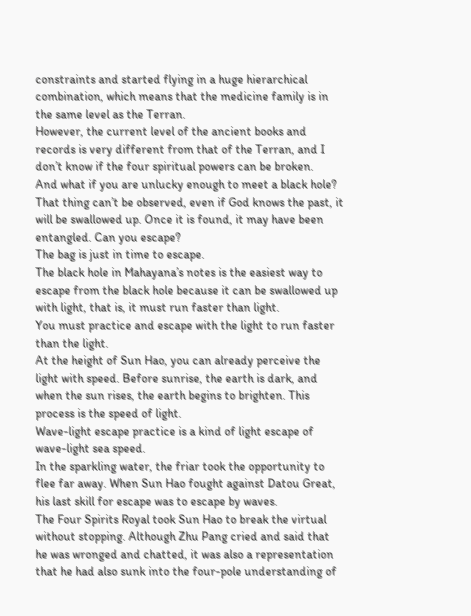constraints and started flying in a huge hierarchical combination, which means that the medicine family is in the same level as the Terran.
However, the current level of the ancient books and records is very different from that of the Terran, and I don’t know if the four spiritual powers can be broken.
And what if you are unlucky enough to meet a black hole? That thing can’t be observed, even if God knows the past, it will be swallowed up. Once it is found, it may have been entangled. Can you escape?
The bag is just in time to escape.
The black hole in Mahayana’s notes is the easiest way to escape from the black hole because it can be swallowed up with light, that is, it must run faster than light.
You must practice and escape with the light to run faster than the light.
At the height of Sun Hao, you can already perceive the light with speed. Before sunrise, the earth is dark, and when the sun rises, the earth begins to brighten. This process is the speed of light.
Wave-light escape practice is a kind of light escape of wave-light sea speed.
In the sparkling water, the friar took the opportunity to flee far away. When Sun Hao fought against Datou Great, his last skill for escape was to escape by waves.
The Four Spirits Royal took Sun Hao to break the virtual without stopping. Although Zhu Pang cried and said that he was wronged and chatted, it was also a representation that he had also sunk into the four-pole understanding of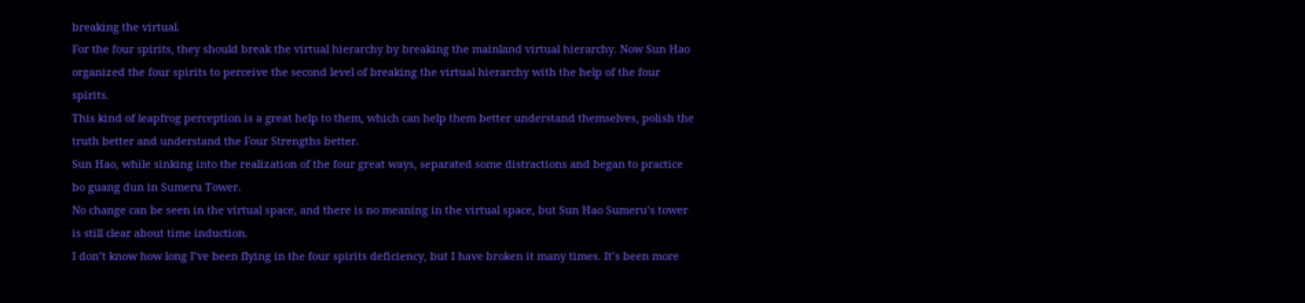breaking the virtual.
For the four spirits, they should break the virtual hierarchy by breaking the mainland virtual hierarchy. Now Sun Hao organized the four spirits to perceive the second level of breaking the virtual hierarchy with the help of the four spirits.
This kind of leapfrog perception is a great help to them, which can help them better understand themselves, polish the truth better and understand the Four Strengths better.
Sun Hao, while sinking into the realization of the four great ways, separated some distractions and began to practice bo guang dun in Sumeru Tower.
No change can be seen in the virtual space, and there is no meaning in the virtual space, but Sun Hao Sumeru’s tower is still clear about time induction.
I don’t know how long I’ve been flying in the four spirits deficiency, but I have broken it many times. It’s been more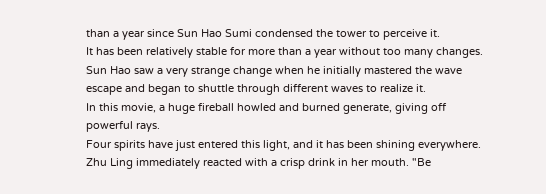than a year since Sun Hao Sumi condensed the tower to perceive it.
It has been relatively stable for more than a year without too many changes.
Sun Hao saw a very strange change when he initially mastered the wave escape and began to shuttle through different waves to realize it.
In this movie, a huge fireball howled and burned generate, giving off powerful rays.
Four spirits have just entered this light, and it has been shining everywhere.
Zhu Ling immediately reacted with a crisp drink in her mouth. "Be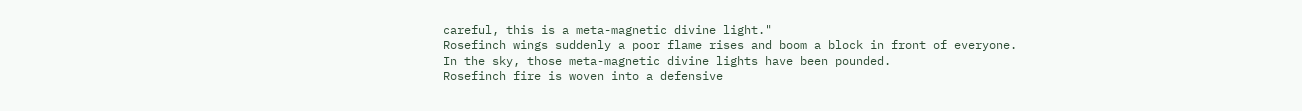careful, this is a meta-magnetic divine light."
Rosefinch wings suddenly a poor flame rises and boom a block in front of everyone.
In the sky, those meta-magnetic divine lights have been pounded.
Rosefinch fire is woven into a defensive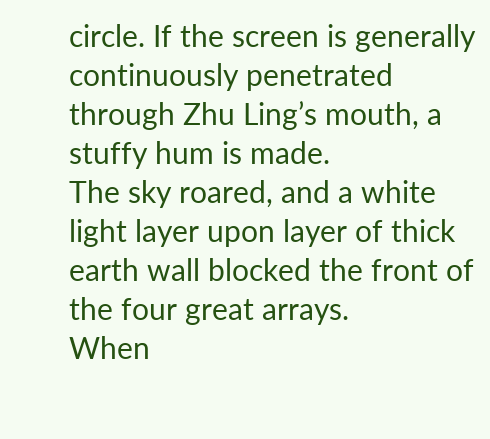circle. If the screen is generally continuously penetrated through Zhu Ling’s mouth, a stuffy hum is made.
The sky roared, and a white light layer upon layer of thick earth wall blocked the front of the four great arrays.
When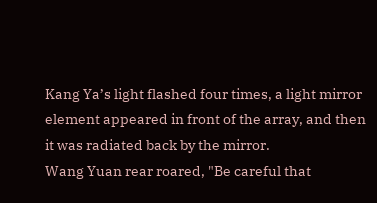Kang Ya’s light flashed four times, a light mirror element appeared in front of the array, and then it was radiated back by the mirror.
Wang Yuan rear roared, "Be careful that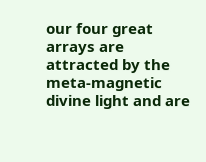our four great arrays are attracted by the meta-magnetic divine light and are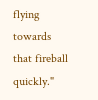flying towards that fireball quickly."